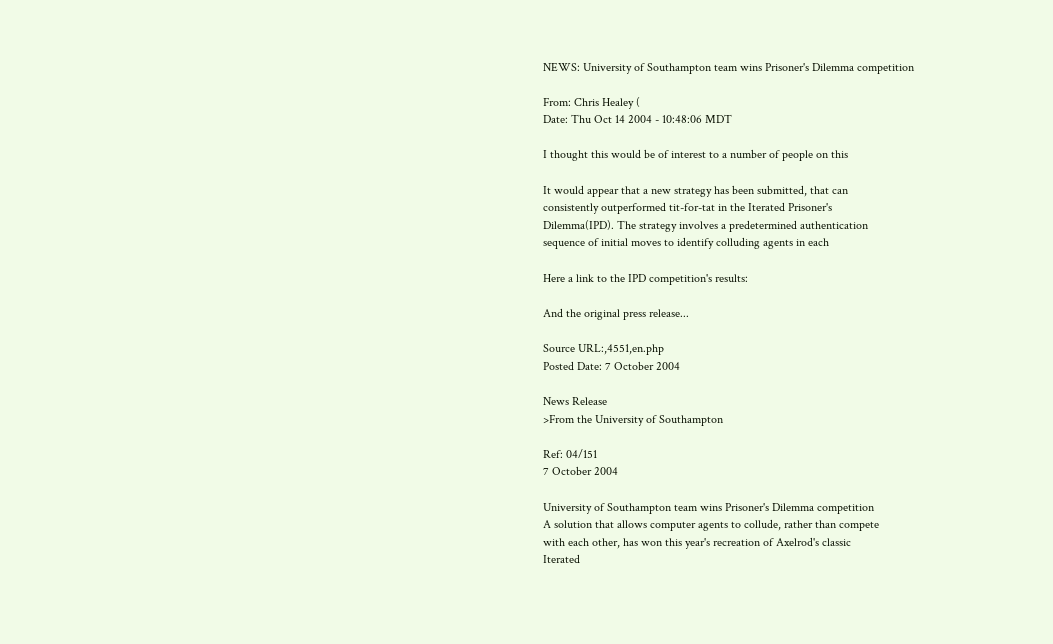NEWS: University of Southampton team wins Prisoner's Dilemma competition

From: Chris Healey (
Date: Thu Oct 14 2004 - 10:48:06 MDT

I thought this would be of interest to a number of people on this

It would appear that a new strategy has been submitted, that can
consistently outperformed tit-for-tat in the Iterated Prisoner's
Dilemma(IPD). The strategy involves a predetermined authentication
sequence of initial moves to identify colluding agents in each

Here a link to the IPD competition's results:

And the original press release...

Source URL:,4551,en.php
Posted Date: 7 October 2004

News Release
>From the University of Southampton

Ref: 04/151
7 October 2004

University of Southampton team wins Prisoner's Dilemma competition
A solution that allows computer agents to collude, rather than compete
with each other, has won this year's recreation of Axelrod's classic
Iterated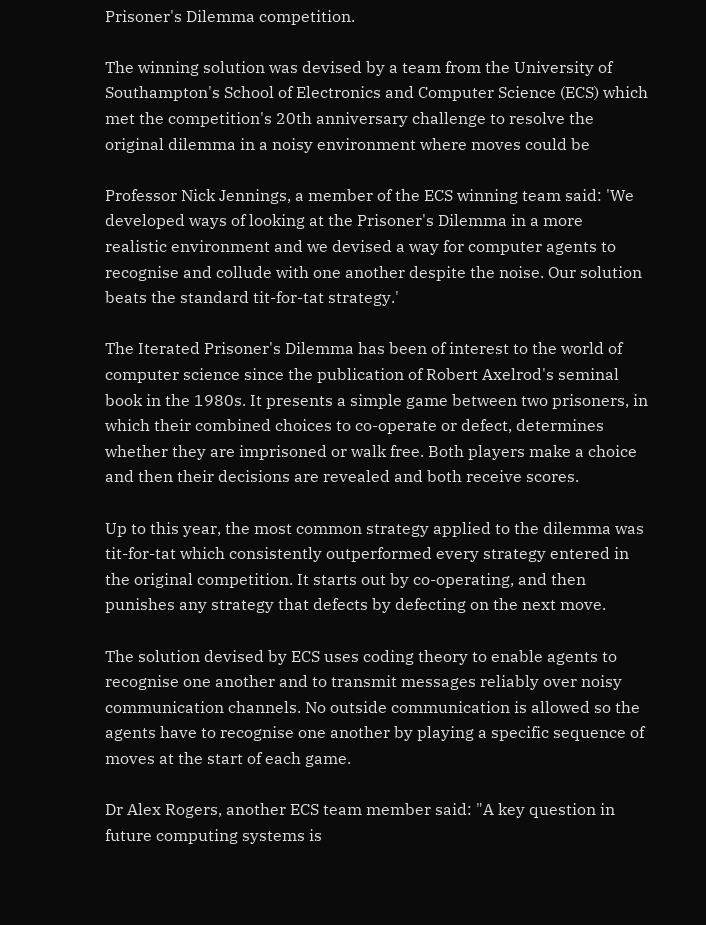Prisoner's Dilemma competition.

The winning solution was devised by a team from the University of
Southampton's School of Electronics and Computer Science (ECS) which
met the competition's 20th anniversary challenge to resolve the
original dilemma in a noisy environment where moves could be

Professor Nick Jennings, a member of the ECS winning team said: 'We
developed ways of looking at the Prisoner's Dilemma in a more
realistic environment and we devised a way for computer agents to
recognise and collude with one another despite the noise. Our solution
beats the standard tit-for-tat strategy.'

The Iterated Prisoner's Dilemma has been of interest to the world of
computer science since the publication of Robert Axelrod's seminal
book in the 1980s. It presents a simple game between two prisoners, in
which their combined choices to co-operate or defect, determines
whether they are imprisoned or walk free. Both players make a choice
and then their decisions are revealed and both receive scores.

Up to this year, the most common strategy applied to the dilemma was
tit-for-tat which consistently outperformed every strategy entered in
the original competition. It starts out by co-operating, and then
punishes any strategy that defects by defecting on the next move.

The solution devised by ECS uses coding theory to enable agents to
recognise one another and to transmit messages reliably over noisy
communication channels. No outside communication is allowed so the
agents have to recognise one another by playing a specific sequence of
moves at the start of each game.

Dr Alex Rogers, another ECS team member said: "A key question in
future computing systems is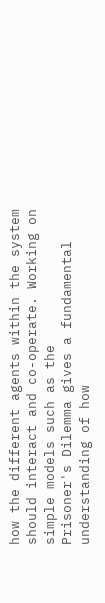how the different agents within the system
should interact and co-operate. Working on simple models such as the
Prisoner's Dilemma gives a fundamental understanding of how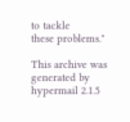to tackle
these problems."

This archive was generated by hypermail 2.1.5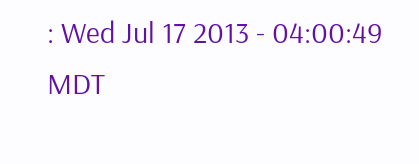: Wed Jul 17 2013 - 04:00:49 MDT